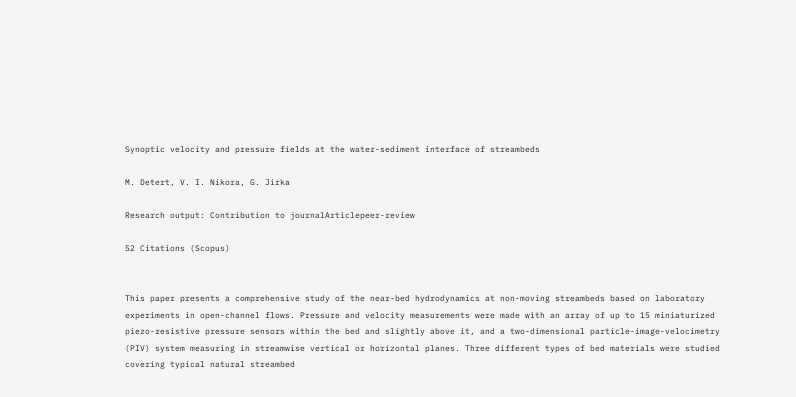Synoptic velocity and pressure fields at the water-sediment interface of streambeds

M. Detert, V. I. Nikora, G. Jirka

Research output: Contribution to journalArticlepeer-review

52 Citations (Scopus)


This paper presents a comprehensive study of the near-bed hydrodynamics at non-moving streambeds based on laboratory experiments in open-channel flows. Pressure and velocity measurements were made with an array of up to 15 miniaturized piezo-resistive pressure sensors within the bed and slightly above it, and a two-dimensional particle-image-velocimetry (PIV) system measuring in streamwise vertical or horizontal planes. Three different types of bed materials were studied covering typical natural streambed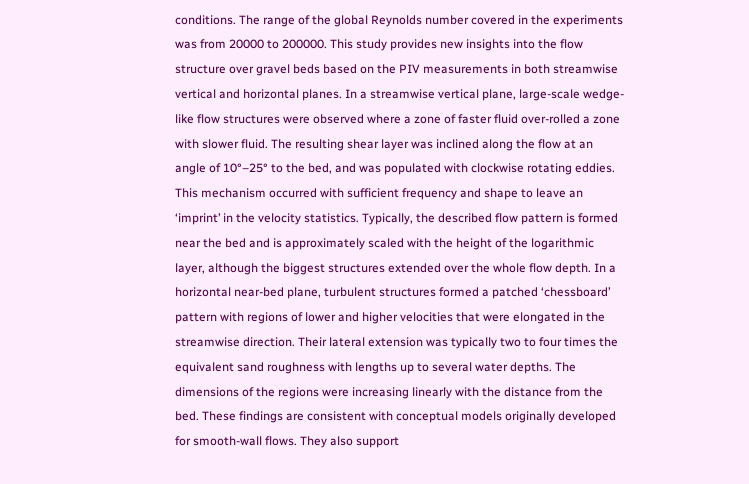conditions. The range of the global Reynolds number covered in the experiments was from 20000 to 200000. This study provides new insights into the flow structure over gravel beds based on the PIV measurements in both streamwise vertical and horizontal planes. In a streamwise vertical plane, large-scale wedge-like flow structures were observed where a zone of faster fluid over-rolled a zone with slower fluid. The resulting shear layer was inclined along the flow at an angle of 10°–25° to the bed, and was populated with clockwise rotating eddies. This mechanism occurred with sufficient frequency and shape to leave an ‘imprint’ in the velocity statistics. Typically, the described flow pattern is formed near the bed and is approximately scaled with the height of the logarithmic layer, although the biggest structures extended over the whole flow depth. In a horizontal near-bed plane, turbulent structures formed a patched ‘chessboard’ pattern with regions of lower and higher velocities that were elongated in the streamwise direction. Their lateral extension was typically two to four times the equivalent sand roughness with lengths up to several water depths. The dimensions of the regions were increasing linearly with the distance from the bed. These findings are consistent with conceptual models originally developed for smooth-wall flows. They also support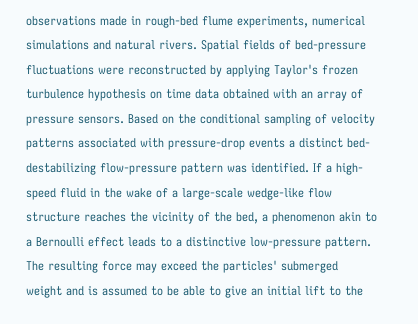observations made in rough-bed flume experiments, numerical simulations and natural rivers. Spatial fields of bed-pressure fluctuations were reconstructed by applying Taylor's frozen turbulence hypothesis on time data obtained with an array of pressure sensors. Based on the conditional sampling of velocity patterns associated with pressure-drop events a distinct bed-destabilizing flow-pressure pattern was identified. If a high-speed fluid in the wake of a large-scale wedge-like flow structure reaches the vicinity of the bed, a phenomenon akin to a Bernoulli effect leads to a distinctive low-pressure pattern. The resulting force may exceed the particles' submerged weight and is assumed to be able to give an initial lift to the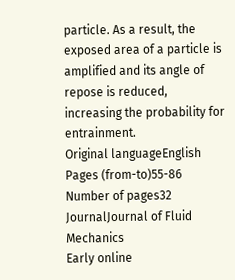particle. As a result, the exposed area of a particle is amplified and its angle of repose is reduced, increasing the probability for entrainment.
Original languageEnglish
Pages (from-to)55-86
Number of pages32
JournalJournal of Fluid Mechanics
Early online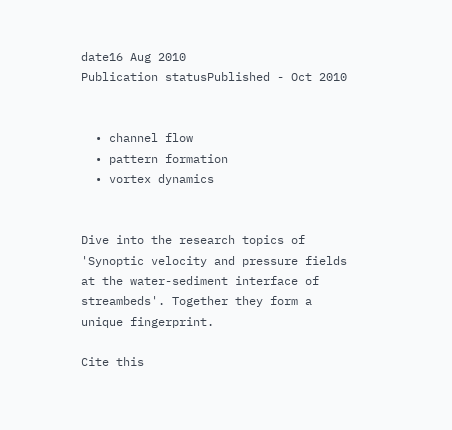date16 Aug 2010
Publication statusPublished - Oct 2010


  • channel flow
  • pattern formation
  • vortex dynamics


Dive into the research topics of 'Synoptic velocity and pressure fields at the water-sediment interface of streambeds'. Together they form a unique fingerprint.

Cite this